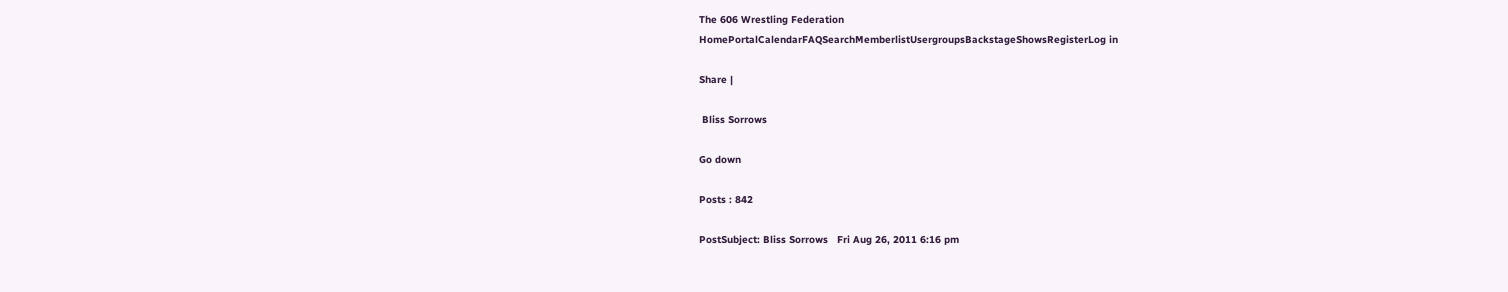The 606 Wrestling Federation
HomePortalCalendarFAQSearchMemberlistUsergroupsBackstageShowsRegisterLog in

Share |

 Bliss Sorrows

Go down

Posts : 842

PostSubject: Bliss Sorrows   Fri Aug 26, 2011 6:16 pm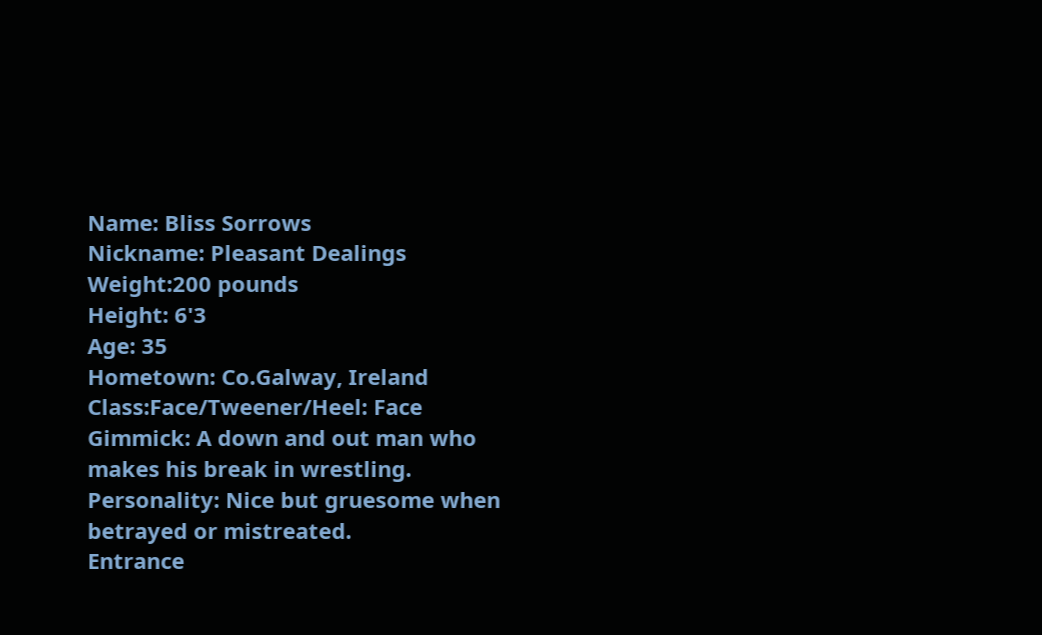Name: Bliss Sorrows
Nickname: Pleasant Dealings
Weight:200 pounds
Height: 6'3
Age: 35
Hometown: Co.Galway, Ireland
Class:Face/Tweener/Heel: Face
Gimmick: A down and out man who makes his break in wrestling.
Personality: Nice but gruesome when betrayed or mistreated.
Entrance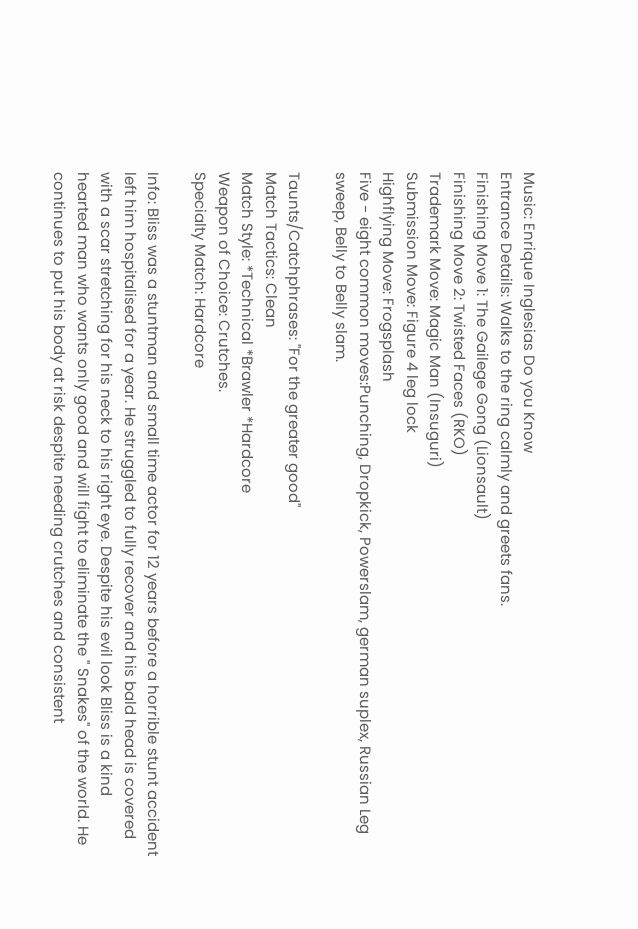Music: Enrique Inglesias Do you Know
Entrance Details: Walks to the ring calmly and greets fans.
Finishing Move 1: The Gailege Gong (Lionsault)
Finishing Move 2: Twisted Faces (RKO)
Trademark Move: Magic Man (Insuguri)
Submission Move: Figure 4 leg lock
Highflying Move: Frogsplash
Five - eight common moves:Punching, Dropkick, Powerslam, german suplex, Russian Leg sweep, Belly to Belly slam.

Taunts/Catchphrases: "For the greater good"
Match Tactics: Clean
Match Style: *Technical *Brawler *Hardcore
Weapon of Choice: Crutches.
Specialty Match: Hardcore

Info: Bliss was a stuntman and small time actor for 12 years before a horrible stunt accident left him hospitalised for a year. He struggled to fully recover and his bald head is covered with a scar stretching for his neck to his right eye. Despite his evil look Bliss is a kind hearted man who wants only good and will fight to eliminate the " Snakes" of the world. He continues to put his body at risk despite needing crutches and consistent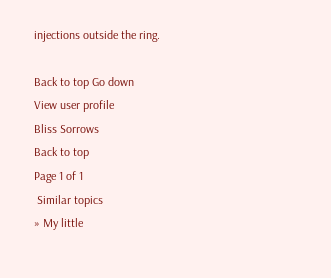injections outside the ring.

Back to top Go down
View user profile
Bliss Sorrows
Back to top
Page 1 of 1
 Similar topics
» My little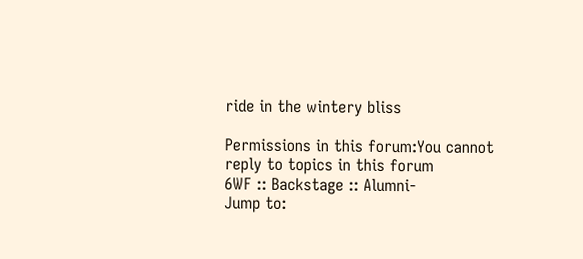ride in the wintery bliss

Permissions in this forum:You cannot reply to topics in this forum
6WF :: Backstage :: Alumni-
Jump to: